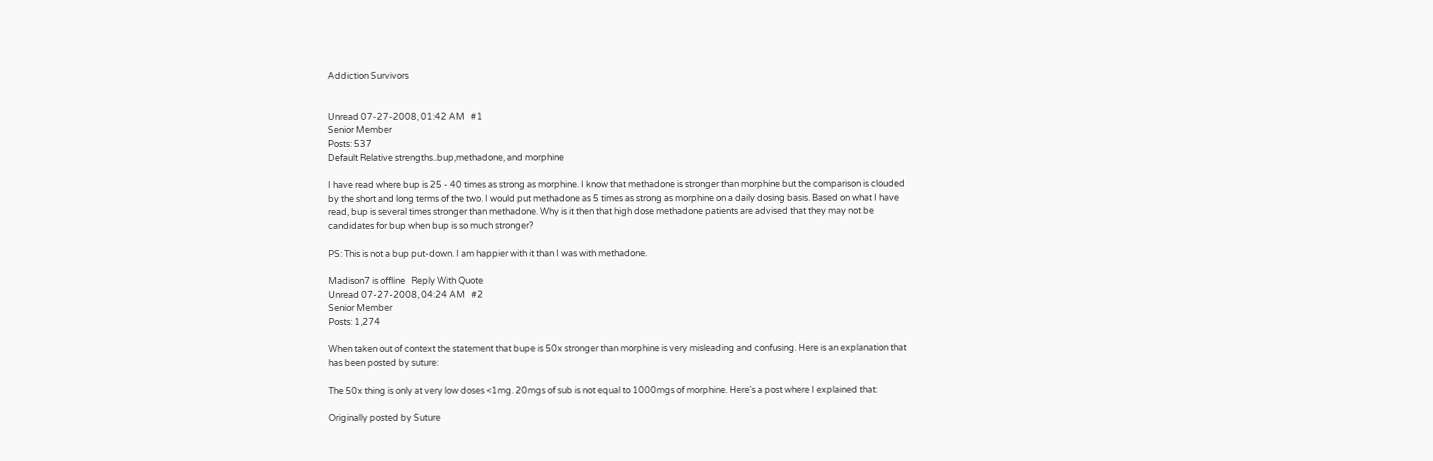Addiction Survivors


Unread 07-27-2008, 01:42 AM   #1
Senior Member
Posts: 537
Default Relative strengths..bup,methadone, and morphine

I have read where bup is 25 - 40 times as strong as morphine. I know that methadone is stronger than morphine but the comparison is clouded by the short and long terms of the two. I would put methadone as 5 times as strong as morphine on a daily dosing basis. Based on what I have read, bup is several times stronger than methadone. Why is it then that high dose methadone patients are advised that they may not be candidates for bup when bup is so much stronger?

PS: This is not a bup put-down. I am happier with it than I was with methadone.

Madison7 is offline   Reply With Quote
Unread 07-27-2008, 04:24 AM   #2
Senior Member
Posts: 1,274

When taken out of context the statement that bupe is 50x stronger than morphine is very misleading and confusing. Here is an explanation that has been posted by suture:

The 50x thing is only at very low doses <1mg. 20mgs of sub is not equal to 1000mgs of morphine. Here's a post where I explained that:

Originally posted by Suture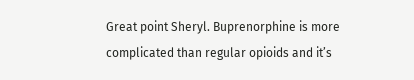Great point Sheryl. Buprenorphine is more complicated than regular opioids and it’s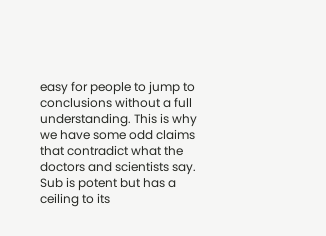easy for people to jump to conclusions without a full understanding. This is why we have some odd claims that contradict what the doctors and scientists say. Sub is potent but has a ceiling to its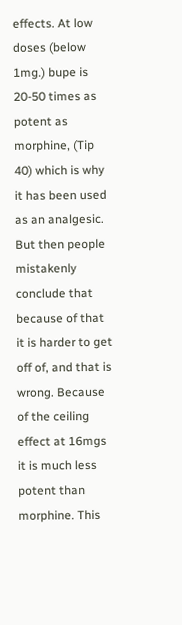effects. At low doses (below 1mg.) bupe is 20-50 times as potent as morphine, (Tip 40) which is why it has been used as an analgesic. But then people mistakenly conclude that because of that it is harder to get off of, and that is wrong. Because of the ceiling effect at 16mgs it is much less potent than morphine. This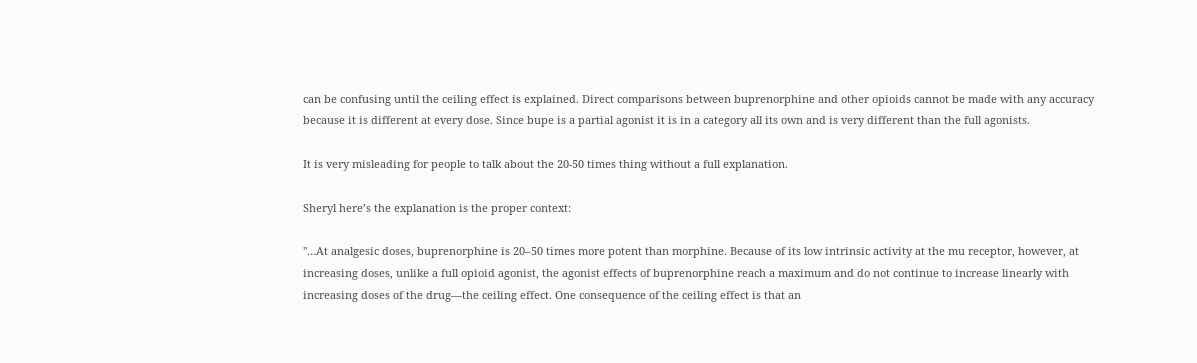can be confusing until the ceiling effect is explained. Direct comparisons between buprenorphine and other opioids cannot be made with any accuracy because it is different at every dose. Since bupe is a partial agonist it is in a category all its own and is very different than the full agonists.

It is very misleading for people to talk about the 20-50 times thing without a full explanation.

Sheryl here’s the explanation is the proper context:

"…At analgesic doses, buprenorphine is 20–50 times more potent than morphine. Because of its low intrinsic activity at the mu receptor, however, at increasing doses, unlike a full opioid agonist, the agonist effects of buprenorphine reach a maximum and do not continue to increase linearly with increasing doses of the drug—the ceiling effect. One consequence of the ceiling effect is that an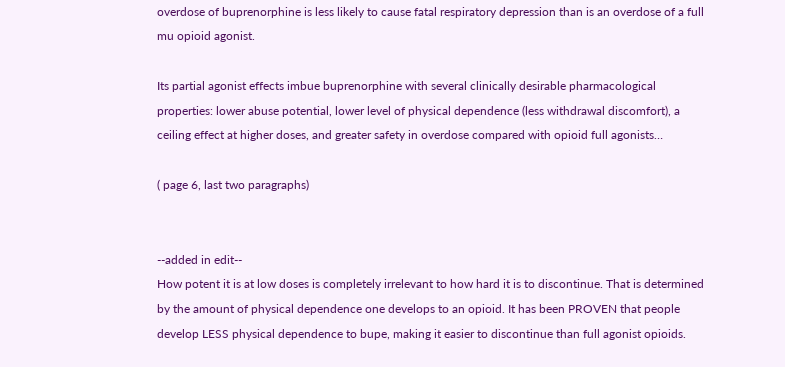overdose of buprenorphine is less likely to cause fatal respiratory depression than is an overdose of a full mu opioid agonist.

Its partial agonist effects imbue buprenorphine with several clinically desirable pharmacological properties: lower abuse potential, lower level of physical dependence (less withdrawal discomfort), a ceiling effect at higher doses, and greater safety in overdose compared with opioid full agonists…

( page 6, last two paragraphs)


--added in edit--
How potent it is at low doses is completely irrelevant to how hard it is to discontinue. That is determined by the amount of physical dependence one develops to an opioid. It has been PROVEN that people develop LESS physical dependence to bupe, making it easier to discontinue than full agonist opioids.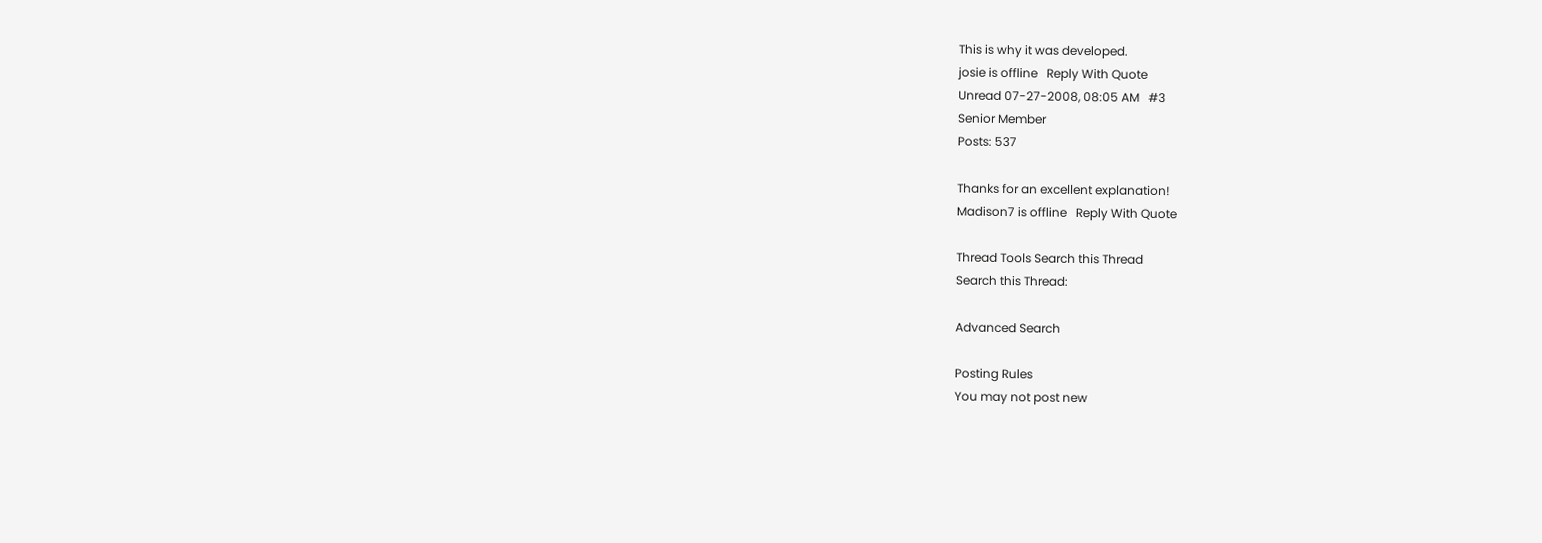This is why it was developed.
josie is offline   Reply With Quote
Unread 07-27-2008, 08:05 AM   #3
Senior Member
Posts: 537

Thanks for an excellent explanation!
Madison7 is offline   Reply With Quote

Thread Tools Search this Thread
Search this Thread:

Advanced Search

Posting Rules
You may not post new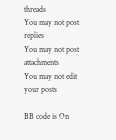threads
You may not post replies
You may not post attachments
You may not edit your posts

BB code is On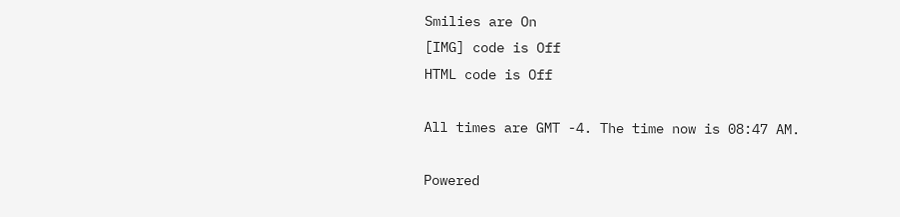Smilies are On
[IMG] code is Off
HTML code is Off

All times are GMT -4. The time now is 08:47 AM.

Powered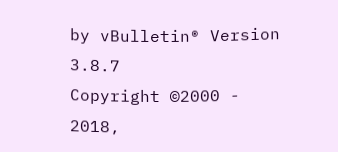by vBulletin® Version 3.8.7
Copyright ©2000 - 2018,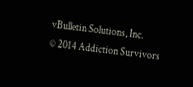vBulletin Solutions, Inc.
© 2014 Addiction Survivors